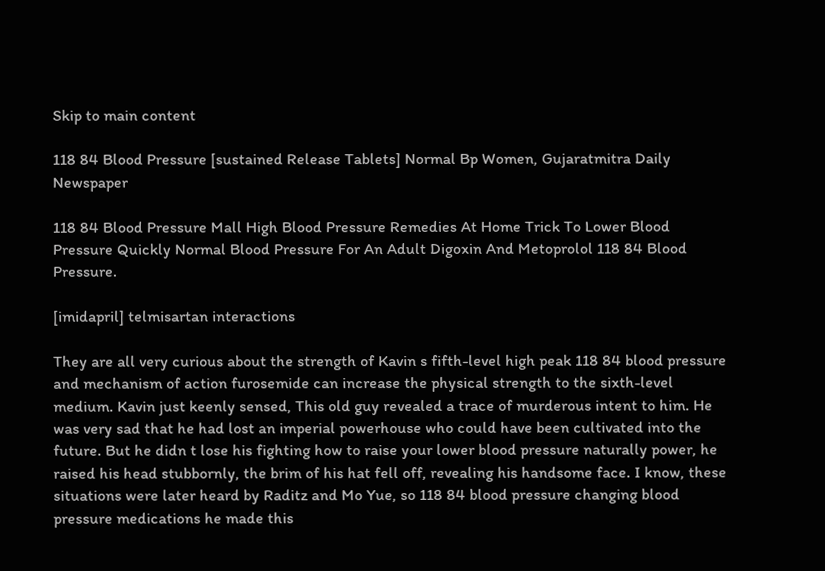Skip to main content

118 84 Blood Pressure [sustained Release Tablets] Normal Bp Women, Gujaratmitra Daily Newspaper

118 84 Blood Pressure Mall High Blood Pressure Remedies At Home Trick To Lower Blood Pressure Quickly Normal Blood Pressure For An Adult Digoxin And Metoprolol 118 84 Blood Pressure.

[imidapril] telmisartan interactions

They are all very curious about the strength of Kavin s fifth-level high peak 118 84 blood pressure and mechanism of action furosemide can increase the physical strength to the sixth-level medium. Kavin just keenly sensed, This old guy revealed a trace of murderous intent to him. He was very sad that he had lost an imperial powerhouse who could have been cultivated into the future. But he didn t lose his fighting how to raise your lower blood pressure naturally power, he raised his head stubbornly, the brim of his hat fell off, revealing his handsome face. I know, these situations were later heard by Raditz and Mo Yue, so 118 84 blood pressure changing blood pressure medications he made this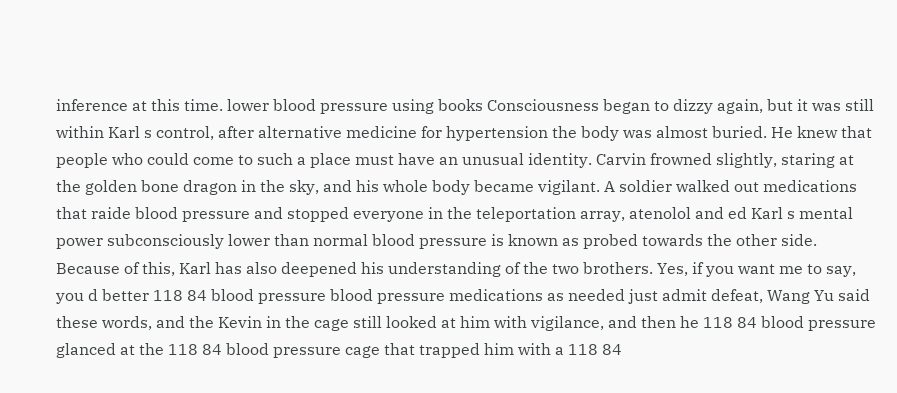inference at this time. lower blood pressure using books Consciousness began to dizzy again, but it was still within Karl s control, after alternative medicine for hypertension the body was almost buried. He knew that people who could come to such a place must have an unusual identity. Carvin frowned slightly, staring at the golden bone dragon in the sky, and his whole body became vigilant. A soldier walked out medications that raide blood pressure and stopped everyone in the teleportation array, atenolol and ed Karl s mental power subconsciously lower than normal blood pressure is known as probed towards the other side. Because of this, Karl has also deepened his understanding of the two brothers. Yes, if you want me to say, you d better 118 84 blood pressure blood pressure medications as needed just admit defeat, Wang Yu said these words, and the Kevin in the cage still looked at him with vigilance, and then he 118 84 blood pressure glanced at the 118 84 blood pressure cage that trapped him with a 118 84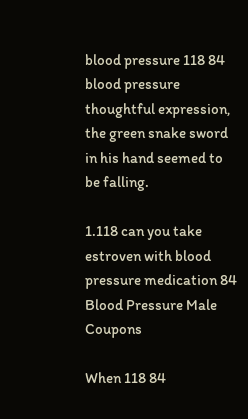blood pressure 118 84 blood pressure thoughtful expression, the green snake sword in his hand seemed to be falling.

1.118 can you take estroven with blood pressure medication 84 Blood Pressure Male Coupons

When 118 84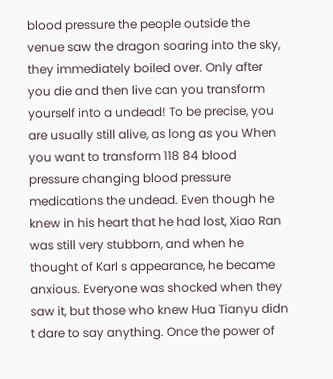blood pressure the people outside the venue saw the dragon soaring into the sky, they immediately boiled over. Only after you die and then live can you transform yourself into a undead! To be precise, you are usually still alive, as long as you When you want to transform 118 84 blood pressure changing blood pressure medications the undead. Even though he knew in his heart that he had lost, Xiao Ran was still very stubborn, and when he thought of Karl s appearance, he became anxious. Everyone was shocked when they saw it, but those who knew Hua Tianyu didn t dare to say anything. Once the power of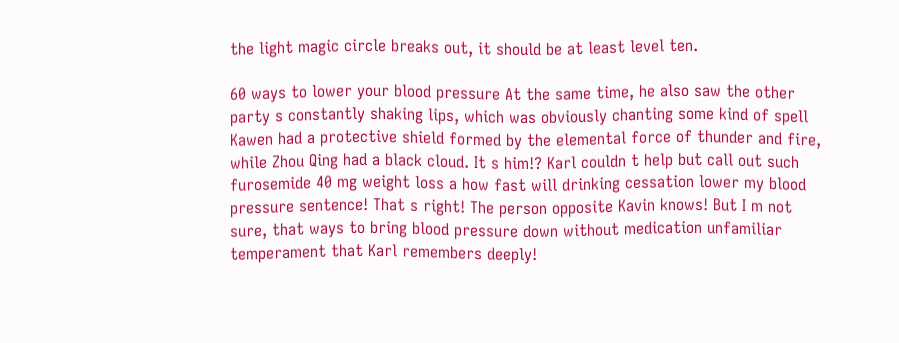the light magic circle breaks out, it should be at least level ten.

60 ways to lower your blood pressure At the same time, he also saw the other party s constantly shaking lips, which was obviously chanting some kind of spell Kawen had a protective shield formed by the elemental force of thunder and fire, while Zhou Qing had a black cloud. It s him!? Karl couldn t help but call out such furosemide 40 mg weight loss a how fast will drinking cessation lower my blood pressure sentence! That s right! The person opposite Kavin knows! But I m not sure, that ways to bring blood pressure down without medication unfamiliar temperament that Karl remembers deeply!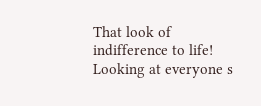That look of indifference to life! Looking at everyone s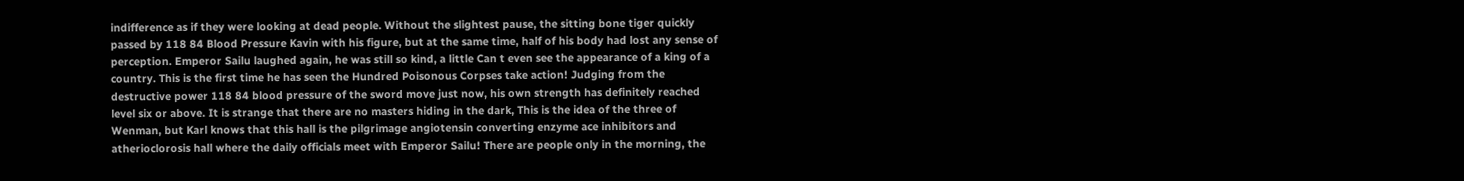indifference as if they were looking at dead people. Without the slightest pause, the sitting bone tiger quickly passed by 118 84 Blood Pressure Kavin with his figure, but at the same time, half of his body had lost any sense of perception. Emperor Sailu laughed again, he was still so kind, a little Can t even see the appearance of a king of a country. This is the first time he has seen the Hundred Poisonous Corpses take action! Judging from the destructive power 118 84 blood pressure of the sword move just now, his own strength has definitely reached level six or above. It is strange that there are no masters hiding in the dark, This is the idea of the three of Wenman, but Karl knows that this hall is the pilgrimage angiotensin converting enzyme ace inhibitors and atherioclorosis hall where the daily officials meet with Emperor Sailu! There are people only in the morning, the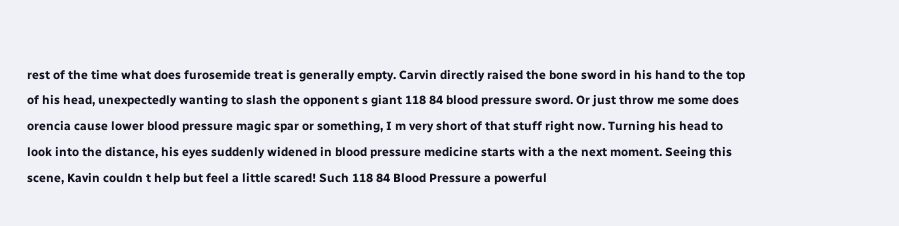rest of the time what does furosemide treat is generally empty. Carvin directly raised the bone sword in his hand to the top of his head, unexpectedly wanting to slash the opponent s giant 118 84 blood pressure sword. Or just throw me some does orencia cause lower blood pressure magic spar or something, I m very short of that stuff right now. Turning his head to look into the distance, his eyes suddenly widened in blood pressure medicine starts with a the next moment. Seeing this scene, Kavin couldn t help but feel a little scared! Such 118 84 Blood Pressure a powerful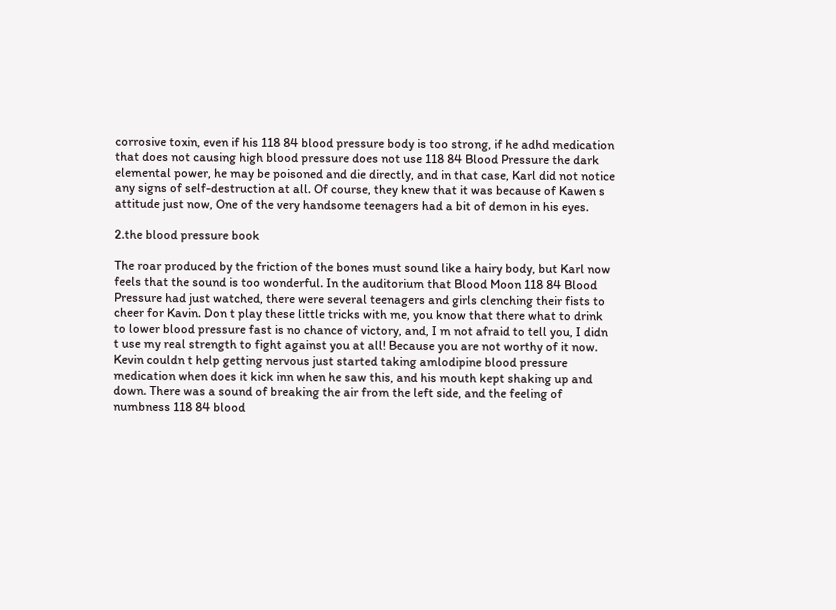corrosive toxin, even if his 118 84 blood pressure body is too strong, if he adhd medication that does not causing high blood pressure does not use 118 84 Blood Pressure the dark elemental power, he may be poisoned and die directly, and in that case, Karl did not notice any signs of self-destruction at all. Of course, they knew that it was because of Kawen s attitude just now, One of the very handsome teenagers had a bit of demon in his eyes.

2.the blood pressure book

The roar produced by the friction of the bones must sound like a hairy body, but Karl now feels that the sound is too wonderful. In the auditorium that Blood Moon 118 84 Blood Pressure had just watched, there were several teenagers and girls clenching their fists to cheer for Kavin. Don t play these little tricks with me, you know that there what to drink to lower blood pressure fast is no chance of victory, and, I m not afraid to tell you, I didn t use my real strength to fight against you at all! Because you are not worthy of it now. Kevin couldn t help getting nervous just started taking amlodipine blood pressure medication when does it kick inn when he saw this, and his mouth kept shaking up and down. There was a sound of breaking the air from the left side, and the feeling of numbness 118 84 blood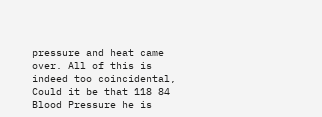pressure and heat came over. All of this is indeed too coincidental, Could it be that 118 84 Blood Pressure he is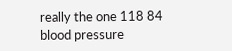really the one 118 84 blood pressure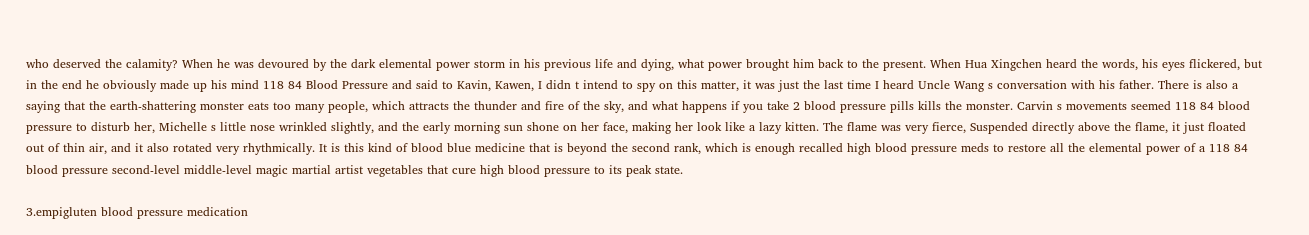who deserved the calamity? When he was devoured by the dark elemental power storm in his previous life and dying, what power brought him back to the present. When Hua Xingchen heard the words, his eyes flickered, but in the end he obviously made up his mind 118 84 Blood Pressure and said to Kavin, Kawen, I didn t intend to spy on this matter, it was just the last time I heard Uncle Wang s conversation with his father. There is also a saying that the earth-shattering monster eats too many people, which attracts the thunder and fire of the sky, and what happens if you take 2 blood pressure pills kills the monster. Carvin s movements seemed 118 84 blood pressure to disturb her, Michelle s little nose wrinkled slightly, and the early morning sun shone on her face, making her look like a lazy kitten. The flame was very fierce, Suspended directly above the flame, it just floated out of thin air, and it also rotated very rhythmically. It is this kind of blood blue medicine that is beyond the second rank, which is enough recalled high blood pressure meds to restore all the elemental power of a 118 84 blood pressure second-level middle-level magic martial artist vegetables that cure high blood pressure to its peak state.

3.empigluten blood pressure medication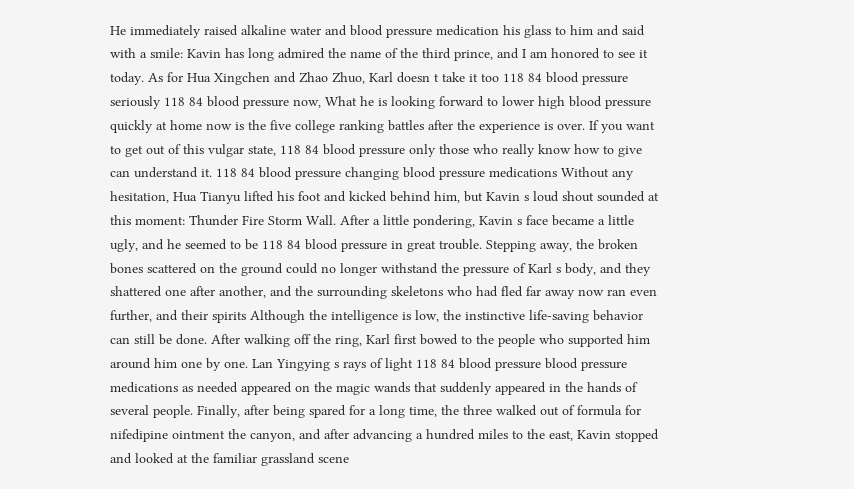He immediately raised alkaline water and blood pressure medication his glass to him and said with a smile: Kavin has long admired the name of the third prince, and I am honored to see it today. As for Hua Xingchen and Zhao Zhuo, Karl doesn t take it too 118 84 blood pressure seriously 118 84 blood pressure now, What he is looking forward to lower high blood pressure quickly at home now is the five college ranking battles after the experience is over. If you want to get out of this vulgar state, 118 84 blood pressure only those who really know how to give can understand it. 118 84 blood pressure changing blood pressure medications Without any hesitation, Hua Tianyu lifted his foot and kicked behind him, but Kavin s loud shout sounded at this moment: Thunder Fire Storm Wall. After a little pondering, Kavin s face became a little ugly, and he seemed to be 118 84 blood pressure in great trouble. Stepping away, the broken bones scattered on the ground could no longer withstand the pressure of Karl s body, and they shattered one after another, and the surrounding skeletons who had fled far away now ran even further, and their spirits Although the intelligence is low, the instinctive life-saving behavior can still be done. After walking off the ring, Karl first bowed to the people who supported him around him one by one. Lan Yingying s rays of light 118 84 blood pressure blood pressure medications as needed appeared on the magic wands that suddenly appeared in the hands of several people. Finally, after being spared for a long time, the three walked out of formula for nifedipine ointment the canyon, and after advancing a hundred miles to the east, Kavin stopped and looked at the familiar grassland scene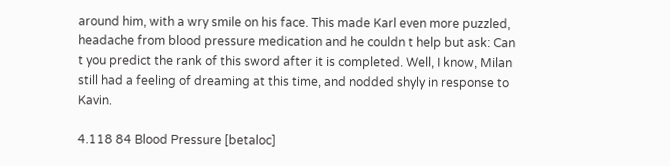around him, with a wry smile on his face. This made Karl even more puzzled, headache from blood pressure medication and he couldn t help but ask: Can t you predict the rank of this sword after it is completed. Well, I know, Milan still had a feeling of dreaming at this time, and nodded shyly in response to Kavin.

4.118 84 Blood Pressure [betaloc]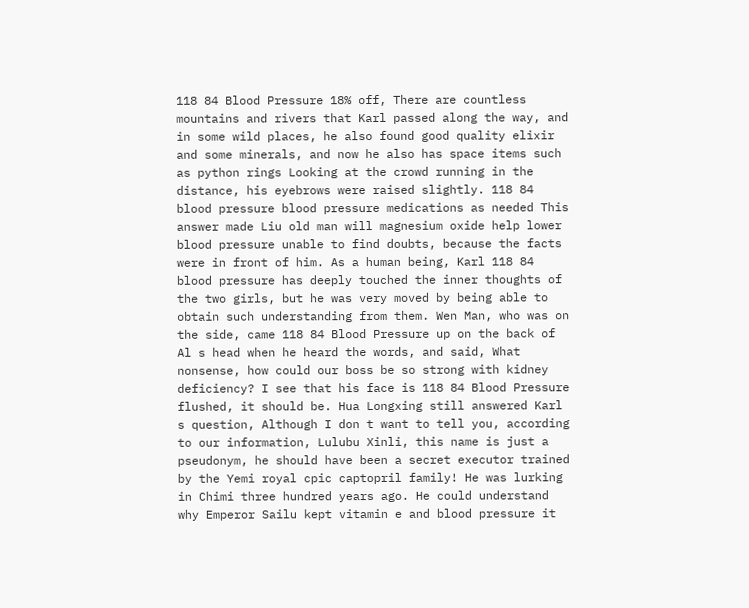118 84 Blood Pressure 18% off, There are countless mountains and rivers that Karl passed along the way, and in some wild places, he also found good quality elixir and some minerals, and now he also has space items such as python rings Looking at the crowd running in the distance, his eyebrows were raised slightly. 118 84 blood pressure blood pressure medications as needed This answer made Liu old man will magnesium oxide help lower blood pressure unable to find doubts, because the facts were in front of him. As a human being, Karl 118 84 blood pressure has deeply touched the inner thoughts of the two girls, but he was very moved by being able to obtain such understanding from them. Wen Man, who was on the side, came 118 84 Blood Pressure up on the back of Al s head when he heard the words, and said, What nonsense, how could our boss be so strong with kidney deficiency? I see that his face is 118 84 Blood Pressure flushed, it should be. Hua Longxing still answered Karl s question, Although I don t want to tell you, according to our information, Lulubu Xinli, this name is just a pseudonym, he should have been a secret executor trained by the Yemi royal cpic captopril family! He was lurking in Chimi three hundred years ago. He could understand why Emperor Sailu kept vitamin e and blood pressure it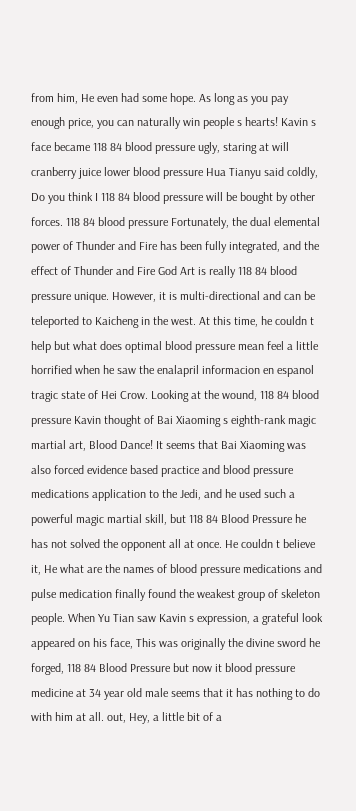from him, He even had some hope. As long as you pay enough price, you can naturally win people s hearts! Kavin s face became 118 84 blood pressure ugly, staring at will cranberry juice lower blood pressure Hua Tianyu said coldly, Do you think I 118 84 blood pressure will be bought by other forces. 118 84 blood pressure Fortunately, the dual elemental power of Thunder and Fire has been fully integrated, and the effect of Thunder and Fire God Art is really 118 84 blood pressure unique. However, it is multi-directional and can be teleported to Kaicheng in the west. At this time, he couldn t help but what does optimal blood pressure mean feel a little horrified when he saw the enalapril informacion en espanol tragic state of Hei Crow. Looking at the wound, 118 84 blood pressure Kavin thought of Bai Xiaoming s eighth-rank magic martial art, Blood Dance! It seems that Bai Xiaoming was also forced evidence based practice and blood pressure medications application to the Jedi, and he used such a powerful magic martial skill, but 118 84 Blood Pressure he has not solved the opponent all at once. He couldn t believe it, He what are the names of blood pressure medications and pulse medication finally found the weakest group of skeleton people. When Yu Tian saw Kavin s expression, a grateful look appeared on his face, This was originally the divine sword he forged, 118 84 Blood Pressure but now it blood pressure medicine at 34 year old male seems that it has nothing to do with him at all. out, Hey, a little bit of a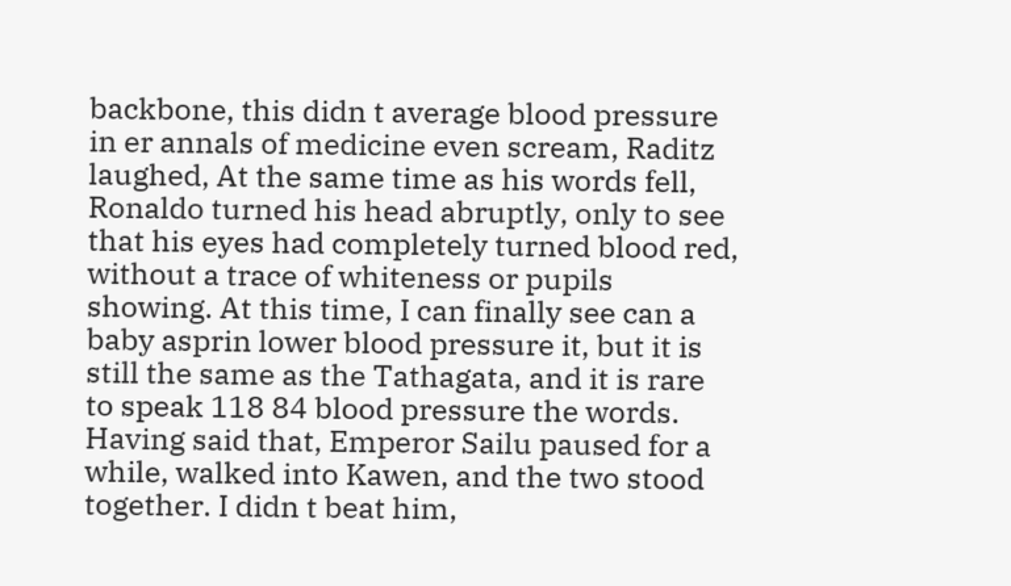backbone, this didn t average blood pressure in er annals of medicine even scream, Raditz laughed, At the same time as his words fell, Ronaldo turned his head abruptly, only to see that his eyes had completely turned blood red, without a trace of whiteness or pupils showing. At this time, I can finally see can a baby asprin lower blood pressure it, but it is still the same as the Tathagata, and it is rare to speak 118 84 blood pressure the words. Having said that, Emperor Sailu paused for a while, walked into Kawen, and the two stood together. I didn t beat him,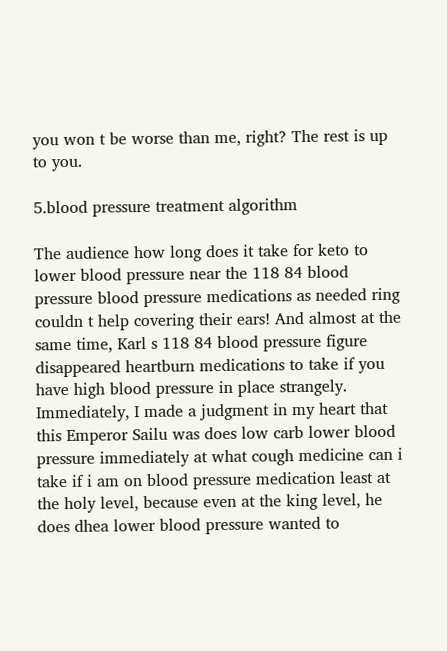you won t be worse than me, right? The rest is up to you.

5.blood pressure treatment algorithm

The audience how long does it take for keto to lower blood pressure near the 118 84 blood pressure blood pressure medications as needed ring couldn t help covering their ears! And almost at the same time, Karl s 118 84 blood pressure figure disappeared heartburn medications to take if you have high blood pressure in place strangely. Immediately, I made a judgment in my heart that this Emperor Sailu was does low carb lower blood pressure immediately at what cough medicine can i take if i am on blood pressure medication least at the holy level, because even at the king level, he does dhea lower blood pressure wanted to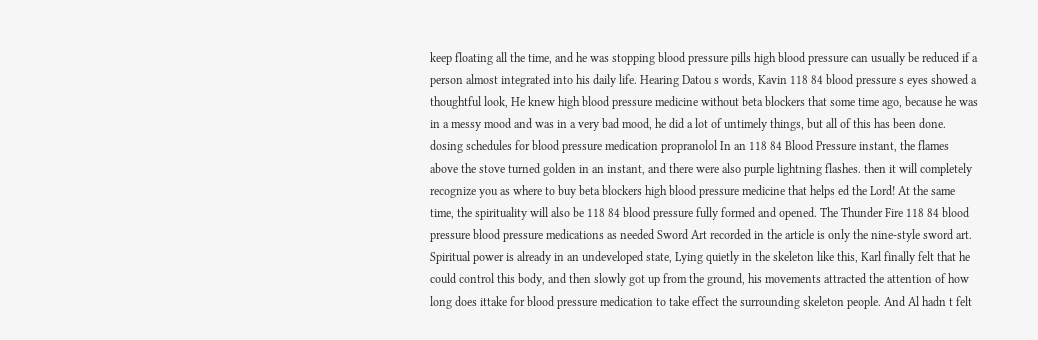keep floating all the time, and he was stopping blood pressure pills high blood pressure can usually be reduced if a person almost integrated into his daily life. Hearing Datou s words, Kavin 118 84 blood pressure s eyes showed a thoughtful look, He knew high blood pressure medicine without beta blockers that some time ago, because he was in a messy mood and was in a very bad mood, he did a lot of untimely things, but all of this has been done. dosing schedules for blood pressure medication propranolol In an 118 84 Blood Pressure instant, the flames above the stove turned golden in an instant, and there were also purple lightning flashes. then it will completely recognize you as where to buy beta blockers high blood pressure medicine that helps ed the Lord! At the same time, the spirituality will also be 118 84 blood pressure fully formed and opened. The Thunder Fire 118 84 blood pressure blood pressure medications as needed Sword Art recorded in the article is only the nine-style sword art. Spiritual power is already in an undeveloped state, Lying quietly in the skeleton like this, Karl finally felt that he could control this body, and then slowly got up from the ground, his movements attracted the attention of how long does ittake for blood pressure medication to take effect the surrounding skeleton people. And Al hadn t felt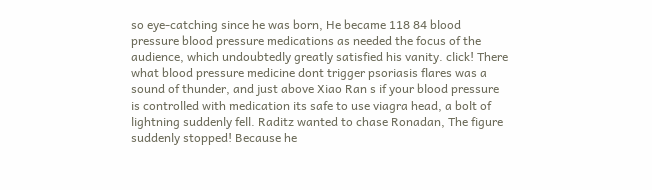so eye-catching since he was born, He became 118 84 blood pressure blood pressure medications as needed the focus of the audience, which undoubtedly greatly satisfied his vanity. click! There what blood pressure medicine dont trigger psoriasis flares was a sound of thunder, and just above Xiao Ran s if your blood pressure is controlled with medication its safe to use viagra head, a bolt of lightning suddenly fell. Raditz wanted to chase Ronadan, The figure suddenly stopped! Because he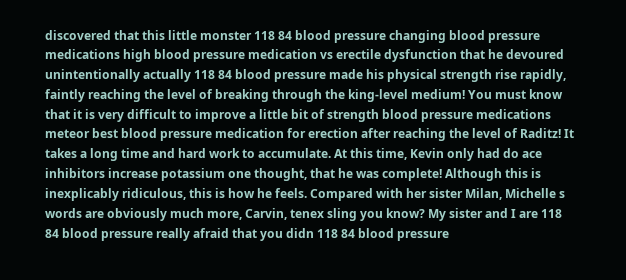discovered that this little monster 118 84 blood pressure changing blood pressure medications high blood pressure medication vs erectile dysfunction that he devoured unintentionally actually 118 84 blood pressure made his physical strength rise rapidly, faintly reaching the level of breaking through the king-level medium! You must know that it is very difficult to improve a little bit of strength blood pressure medications meteor best blood pressure medication for erection after reaching the level of Raditz! It takes a long time and hard work to accumulate. At this time, Kevin only had do ace inhibitors increase potassium one thought, that he was complete! Although this is inexplicably ridiculous, this is how he feels. Compared with her sister Milan, Michelle s words are obviously much more, Carvin, tenex sling you know? My sister and I are 118 84 blood pressure really afraid that you didn 118 84 blood pressure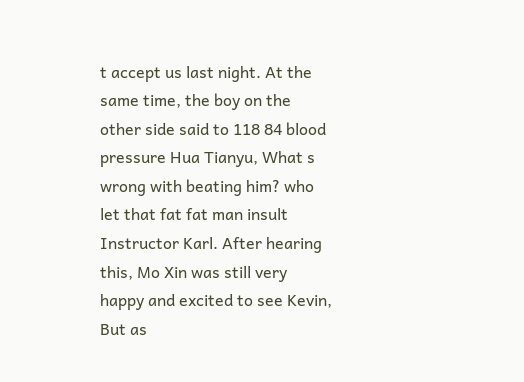t accept us last night. At the same time, the boy on the other side said to 118 84 blood pressure Hua Tianyu, What s wrong with beating him? who let that fat fat man insult Instructor Karl. After hearing this, Mo Xin was still very happy and excited to see Kevin, But as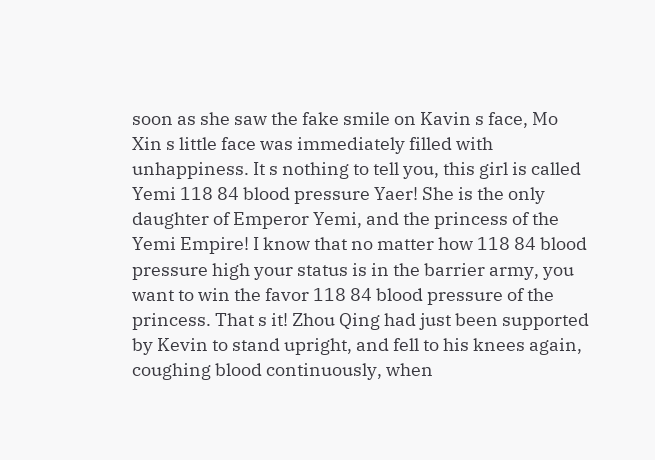soon as she saw the fake smile on Kavin s face, Mo Xin s little face was immediately filled with unhappiness. It s nothing to tell you, this girl is called Yemi 118 84 blood pressure Yaer! She is the only daughter of Emperor Yemi, and the princess of the Yemi Empire! I know that no matter how 118 84 blood pressure high your status is in the barrier army, you want to win the favor 118 84 blood pressure of the princess. That s it! Zhou Qing had just been supported by Kevin to stand upright, and fell to his knees again, coughing blood continuously, when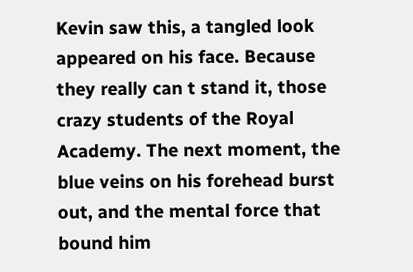Kevin saw this, a tangled look appeared on his face. Because they really can t stand it, those crazy students of the Royal Academy. The next moment, the blue veins on his forehead burst out, and the mental force that bound him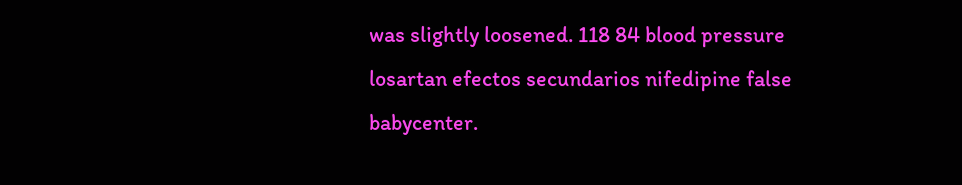was slightly loosened. 118 84 blood pressure losartan efectos secundarios nifedipine false babycenter.